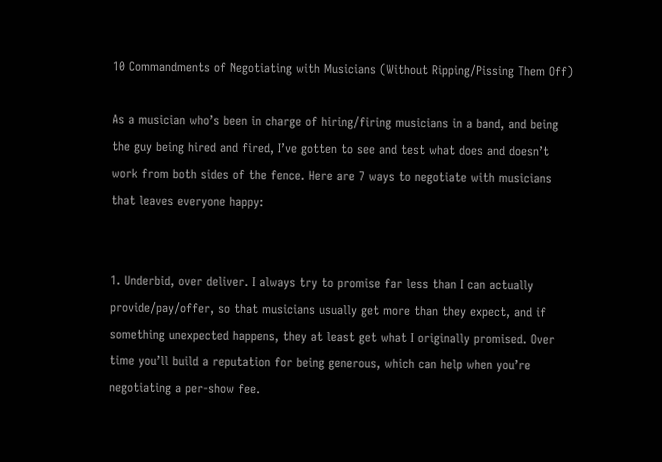10 Commandments of Negotiating with Musicians (Without Ripping/Pissing Them Off)

As a musician who’s been in charge of hiring/firing musicians in a band, and being the guy being hired and fired, I’ve gotten to see and test what does and doesn’t work from both sides of the fence. Here are 7 ways to negotiate with musicians that leaves everyone happy:


1. Underbid, over deliver. I always try to promise far less than I can actually provide/pay/offer, so that musicians usually get more than they expect, and if something unexpected happens, they at least get what I originally promised. Over time you’ll build a reputation for being generous, which can help when you’re negotiating a per-show fee.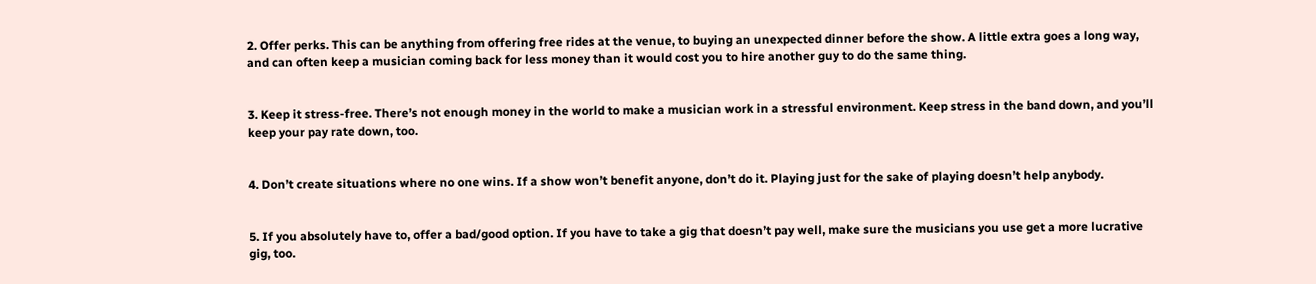2. Offer perks. This can be anything from offering free rides at the venue, to buying an unexpected dinner before the show. A little extra goes a long way, and can often keep a musician coming back for less money than it would cost you to hire another guy to do the same thing.


3. Keep it stress-free. There’s not enough money in the world to make a musician work in a stressful environment. Keep stress in the band down, and you’ll keep your pay rate down, too.


4. Don’t create situations where no one wins. If a show won’t benefit anyone, don’t do it. Playing just for the sake of playing doesn’t help anybody.


5. If you absolutely have to, offer a bad/good option. If you have to take a gig that doesn’t pay well, make sure the musicians you use get a more lucrative gig, too.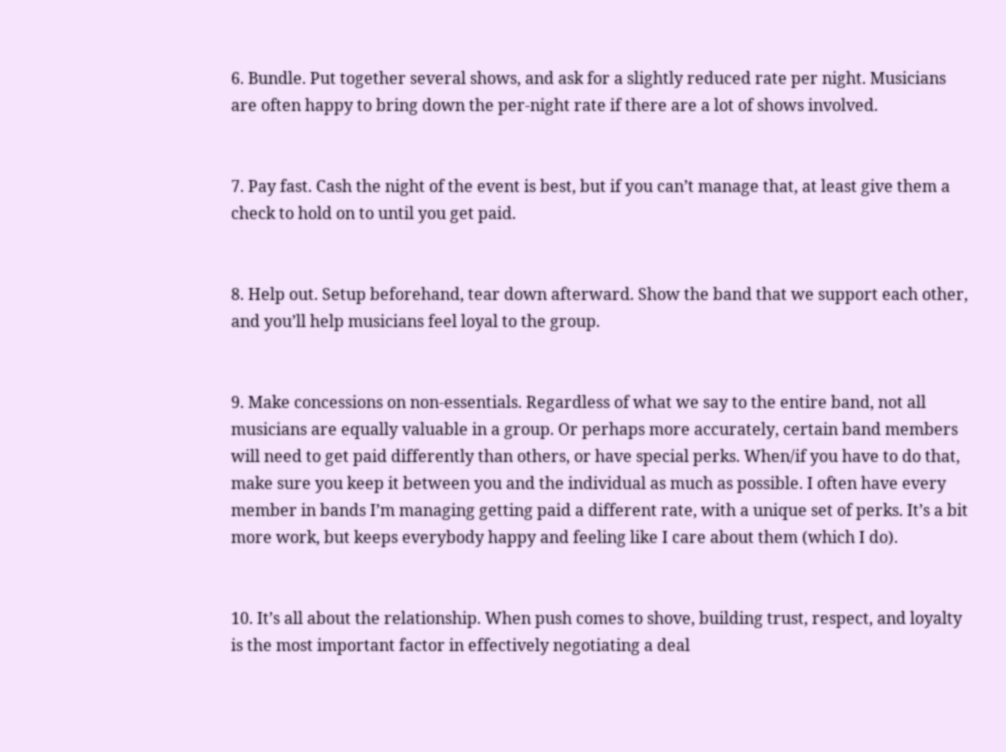6. Bundle. Put together several shows, and ask for a slightly reduced rate per night. Musicians are often happy to bring down the per-night rate if there are a lot of shows involved.


7. Pay fast. Cash the night of the event is best, but if you can’t manage that, at least give them a check to hold on to until you get paid.


8. Help out. Setup beforehand, tear down afterward. Show the band that we support each other, and you’ll help musicians feel loyal to the group.


9. Make concessions on non-essentials. Regardless of what we say to the entire band, not all musicians are equally valuable in a group. Or perhaps more accurately, certain band members will need to get paid differently than others, or have special perks. When/if you have to do that, make sure you keep it between you and the individual as much as possible. I often have every member in bands I’m managing getting paid a different rate, with a unique set of perks. It’s a bit more work, but keeps everybody happy and feeling like I care about them (which I do).


10. It’s all about the relationship. When push comes to shove, building trust, respect, and loyalty is the most important factor in effectively negotiating a deal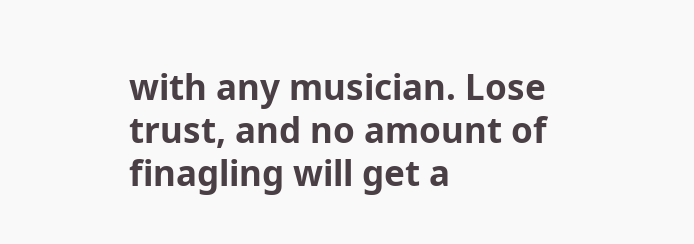with any musician. Lose trust, and no amount of finagling will get a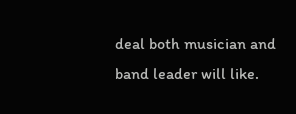deal both musician and band leader will like.